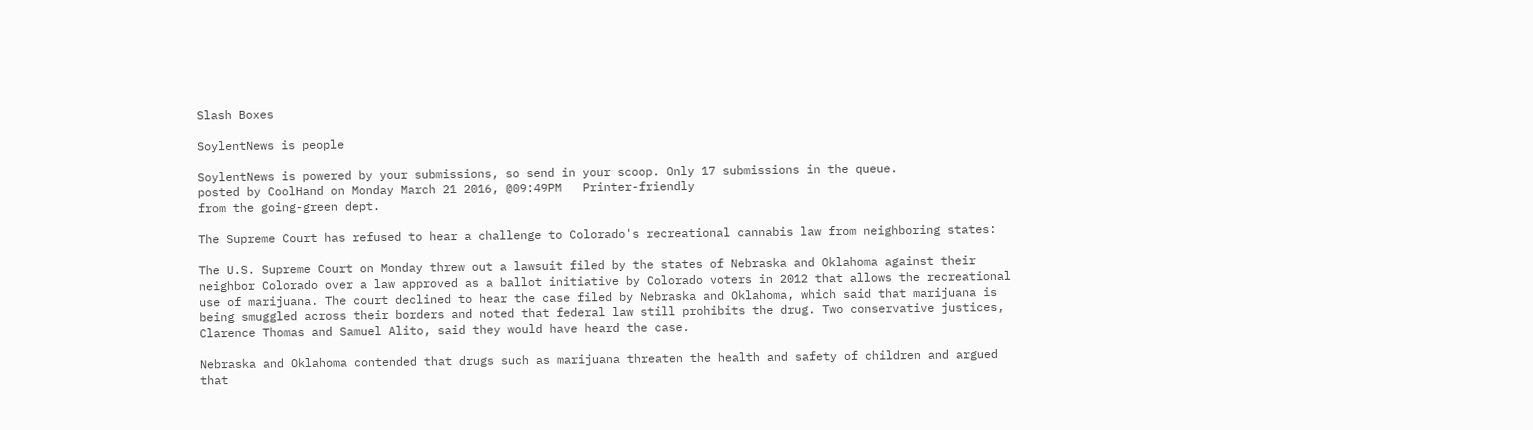Slash Boxes

SoylentNews is people

SoylentNews is powered by your submissions, so send in your scoop. Only 17 submissions in the queue.
posted by CoolHand on Monday March 21 2016, @09:49PM   Printer-friendly
from the going-green dept.

The Supreme Court has refused to hear a challenge to Colorado's recreational cannabis law from neighboring states:

The U.S. Supreme Court on Monday threw out a lawsuit filed by the states of Nebraska and Oklahoma against their neighbor Colorado over a law approved as a ballot initiative by Colorado voters in 2012 that allows the recreational use of marijuana. The court declined to hear the case filed by Nebraska and Oklahoma, which said that marijuana is being smuggled across their borders and noted that federal law still prohibits the drug. Two conservative justices, Clarence Thomas and Samuel Alito, said they would have heard the case.

Nebraska and Oklahoma contended that drugs such as marijuana threaten the health and safety of children and argued that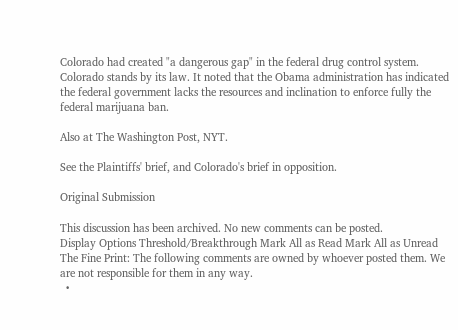Colorado had created "a dangerous gap" in the federal drug control system. Colorado stands by its law. It noted that the Obama administration has indicated the federal government lacks the resources and inclination to enforce fully the federal marijuana ban.

Also at The Washington Post, NYT.

See the Plaintiffs' brief, and Colorado's brief in opposition.

Original Submission

This discussion has been archived. No new comments can be posted.
Display Options Threshold/Breakthrough Mark All as Read Mark All as Unread
The Fine Print: The following comments are owned by whoever posted them. We are not responsible for them in any way.
  •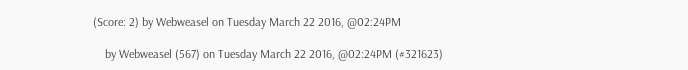(Score: 2) by Webweasel on Tuesday March 22 2016, @02:24PM

    by Webweasel (567) on Tuesday March 22 2016, @02:24PM (#321623)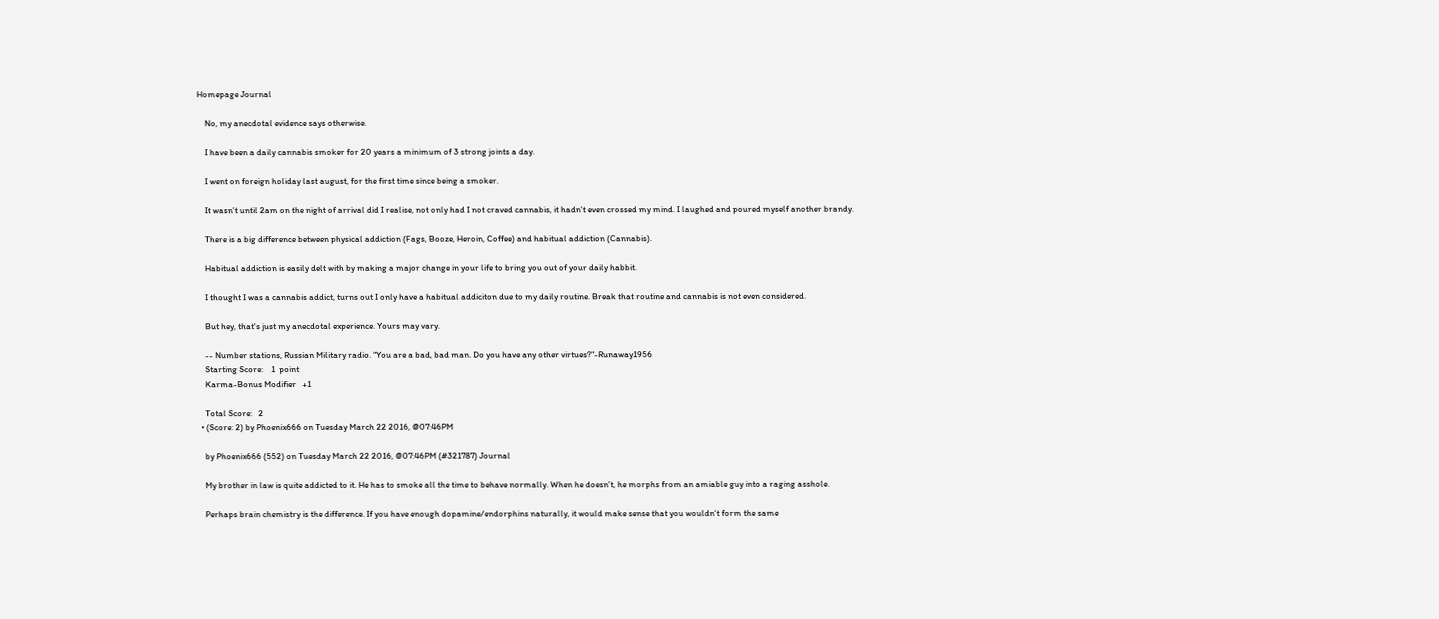Homepage Journal

    No, my anecdotal evidence says otherwise.

    I have been a daily cannabis smoker for 20 years a minimum of 3 strong joints a day.

    I went on foreign holiday last august, for the first time since being a smoker.

    It wasn't until 2am on the night of arrival did I realise, not only had I not craved cannabis, it hadn't even crossed my mind. I laughed and poured myself another brandy.

    There is a big difference between physical addiction (Fags, Booze, Heroin, Coffee) and habitual addiction (Cannabis).

    Habitual addiction is easily delt with by making a major change in your life to bring you out of your daily habbit.

    I thought I was a cannabis addict, turns out I only have a habitual addiciton due to my daily routine. Break that routine and cannabis is not even considered.

    But hey, that's just my anecdotal experience. Yours may vary.

    -- Number stations, Russian Military radio. "You are a bad, bad man. Do you have any other virtues?"-Runaway1956
    Starting Score:    1  point
    Karma-Bonus Modifier   +1

    Total Score:   2
  • (Score: 2) by Phoenix666 on Tuesday March 22 2016, @07:46PM

    by Phoenix666 (552) on Tuesday March 22 2016, @07:46PM (#321787) Journal

    My brother in law is quite addicted to it. He has to smoke all the time to behave normally. When he doesn't, he morphs from an amiable guy into a raging asshole.

    Perhaps brain chemistry is the difference. If you have enough dopamine/endorphins naturally, it would make sense that you wouldn't form the same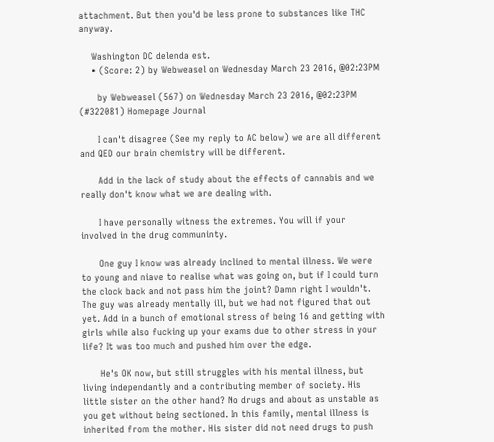attachment. But then you'd be less prone to substances like THC anyway.

    Washington DC delenda est.
    • (Score: 2) by Webweasel on Wednesday March 23 2016, @02:23PM

      by Webweasel (567) on Wednesday March 23 2016, @02:23PM (#322081) Homepage Journal

      I can't disagree (See my reply to AC below) we are all different and QED our brain chemistry will be different.

      Add in the lack of study about the effects of cannabis and we really don't know what we are dealing with.

      I have personally witness the extremes. You will if your involved in the drug communinty.

      One guy I know was already inclined to mental illness. We were to young and niave to realise what was going on, but if I could turn the clock back and not pass him the joint? Damn right I wouldn't. The guy was already mentally ill, but we had not figured that out yet. Add in a bunch of emotional stress of being 16 and getting with girls while also fucking up your exams due to other stress in your life? It was too much and pushed him over the edge.

      He's OK now, but still struggles with his mental illness, but living independantly and a contributing member of society. His little sister on the other hand? No drugs and about as unstable as you get without being sectioned. In this family, mental illness is inherited from the mother. His sister did not need drugs to push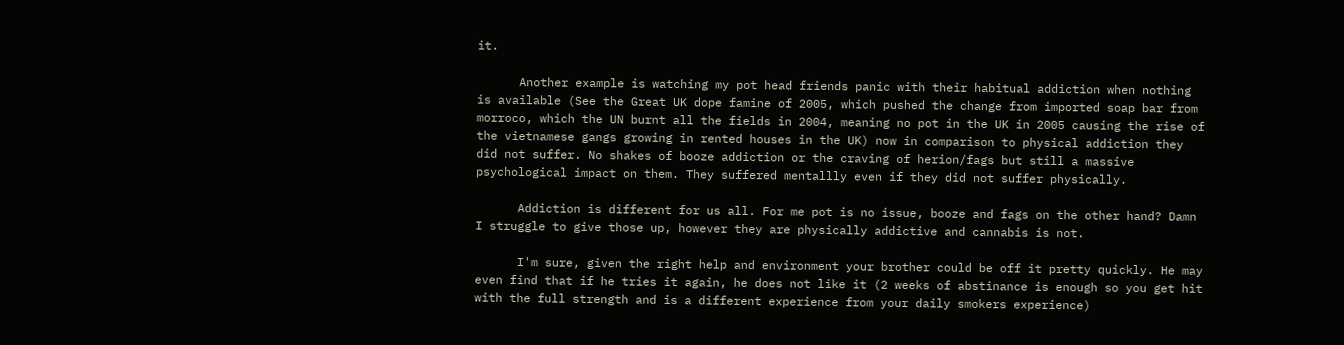it.

      Another example is watching my pot head friends panic with their habitual addiction when nothing is available (See the Great UK dope famine of 2005, which pushed the change from imported soap bar from morroco, which the UN burnt all the fields in 2004, meaning no pot in the UK in 2005 causing the rise of the vietnamese gangs growing in rented houses in the UK) now in comparison to physical addiction they did not suffer. No shakes of booze addiction or the craving of herion/fags but still a massive psychological impact on them. They suffered mentallly even if they did not suffer physically.

      Addiction is different for us all. For me pot is no issue, booze and fags on the other hand? Damn I struggle to give those up, however they are physically addictive and cannabis is not.

      I'm sure, given the right help and environment your brother could be off it pretty quickly. He may even find that if he tries it again, he does not like it (2 weeks of abstinance is enough so you get hit with the full strength and is a different experience from your daily smokers experience)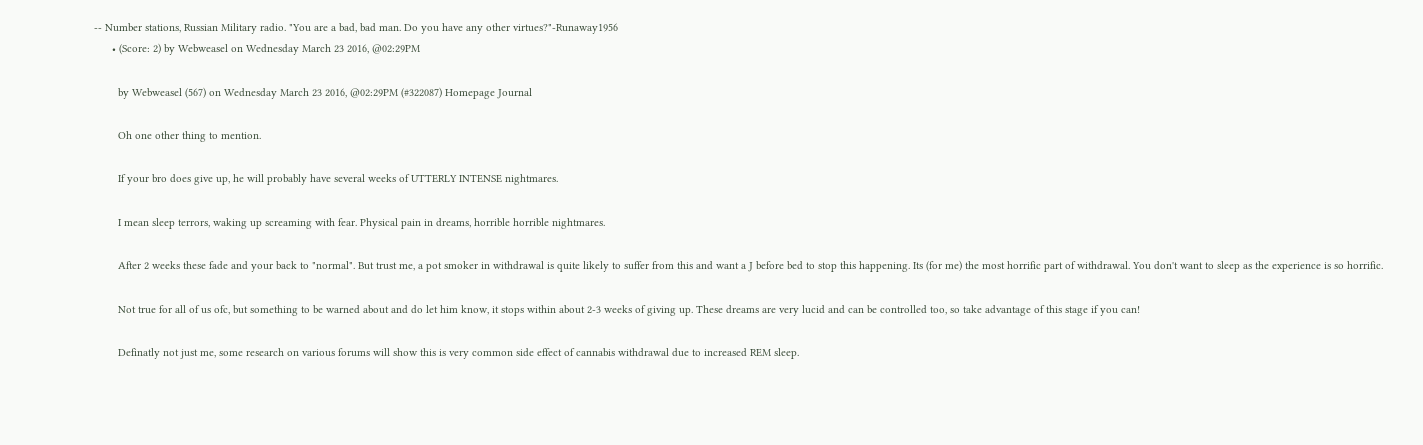-- Number stations, Russian Military radio. "You are a bad, bad man. Do you have any other virtues?"-Runaway1956
      • (Score: 2) by Webweasel on Wednesday March 23 2016, @02:29PM

        by Webweasel (567) on Wednesday March 23 2016, @02:29PM (#322087) Homepage Journal

        Oh one other thing to mention.

        If your bro does give up, he will probably have several weeks of UTTERLY INTENSE nightmares.

        I mean sleep terrors, waking up screaming with fear. Physical pain in dreams, horrible horrible nightmares.

        After 2 weeks these fade and your back to "normal". But trust me, a pot smoker in withdrawal is quite likely to suffer from this and want a J before bed to stop this happening. Its (for me) the most horrific part of withdrawal. You don't want to sleep as the experience is so horrific.

        Not true for all of us ofc, but something to be warned about and do let him know, it stops within about 2-3 weeks of giving up. These dreams are very lucid and can be controlled too, so take advantage of this stage if you can!

        Definatly not just me, some research on various forums will show this is very common side effect of cannabis withdrawal due to increased REM sleep.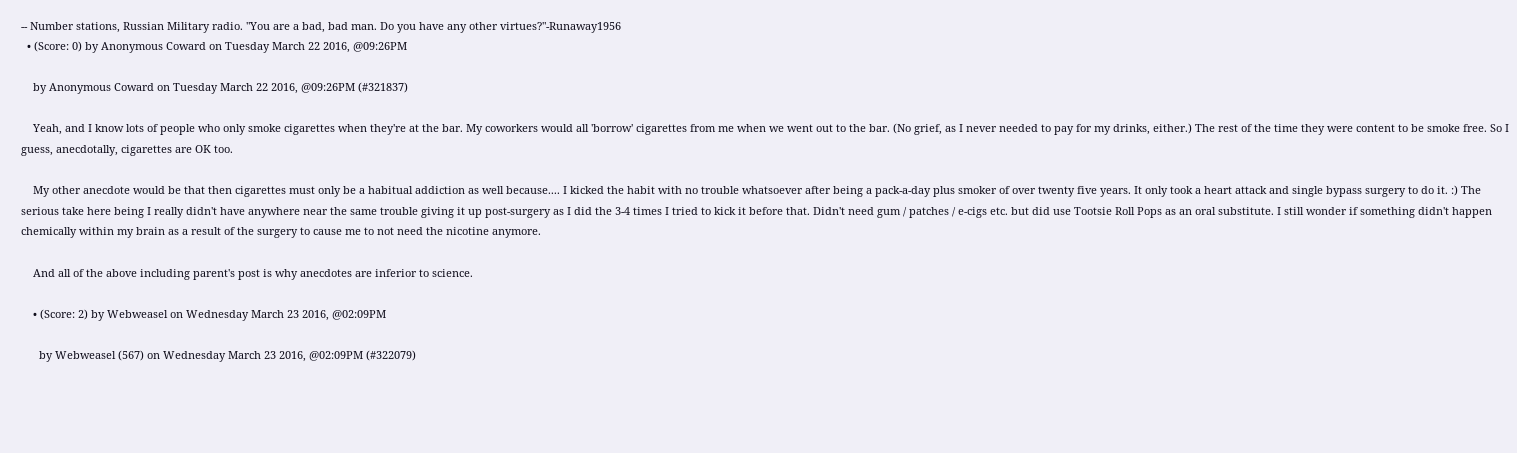-- Number stations, Russian Military radio. "You are a bad, bad man. Do you have any other virtues?"-Runaway1956
  • (Score: 0) by Anonymous Coward on Tuesday March 22 2016, @09:26PM

    by Anonymous Coward on Tuesday March 22 2016, @09:26PM (#321837)

    Yeah, and I know lots of people who only smoke cigarettes when they're at the bar. My coworkers would all 'borrow' cigarettes from me when we went out to the bar. (No grief, as I never needed to pay for my drinks, either.) The rest of the time they were content to be smoke free. So I guess, anecdotally, cigarettes are OK too.

    My other anecdote would be that then cigarettes must only be a habitual addiction as well because.... I kicked the habit with no trouble whatsoever after being a pack-a-day plus smoker of over twenty five years. It only took a heart attack and single bypass surgery to do it. :) The serious take here being I really didn't have anywhere near the same trouble giving it up post-surgery as I did the 3-4 times I tried to kick it before that. Didn't need gum / patches / e-cigs etc. but did use Tootsie Roll Pops as an oral substitute. I still wonder if something didn't happen chemically within my brain as a result of the surgery to cause me to not need the nicotine anymore.

    And all of the above including parent's post is why anecdotes are inferior to science.

    • (Score: 2) by Webweasel on Wednesday March 23 2016, @02:09PM

      by Webweasel (567) on Wednesday March 23 2016, @02:09PM (#322079)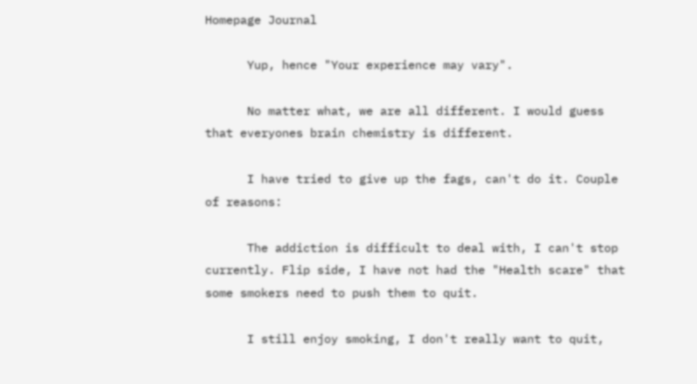Homepage Journal

      Yup, hence "Your experience may vary".

      No matter what, we are all different. I would guess that everyones brain chemistry is different.

      I have tried to give up the fags, can't do it. Couple of reasons:

      The addiction is difficult to deal with, I can't stop currently. Flip side, I have not had the "Health scare" that some smokers need to push them to quit.

      I still enjoy smoking, I don't really want to quit,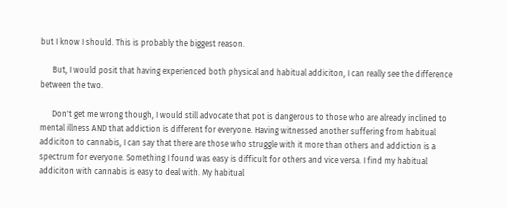but I know I should. This is probably the biggest reason.

      But, I would posit that having experienced both physical and habitual addiciton, I can really see the difference between the two.

      Don't get me wrong though, I would still advocate that pot is dangerous to those who are already inclined to mental illness AND that addiction is different for everyone. Having witnessed another suffering from habitual addiciton to cannabis, I can say that there are those who struggle with it more than others and addiction is a spectrum for everyone. Something I found was easy is difficult for others and vice versa. I find my habitual addiciton with cannabis is easy to deal with. My habitual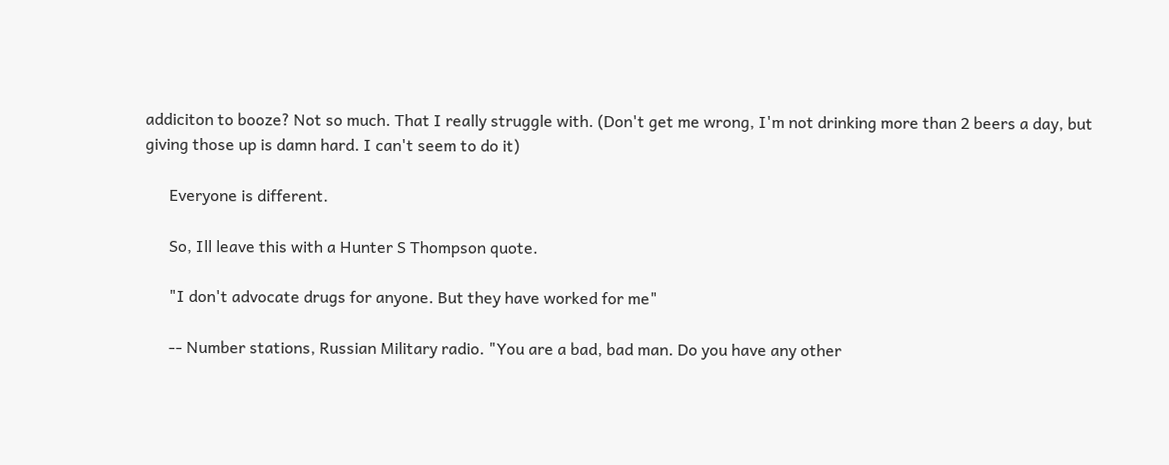addiciton to booze? Not so much. That I really struggle with. (Don't get me wrong, I'm not drinking more than 2 beers a day, but giving those up is damn hard. I can't seem to do it)

      Everyone is different.

      So, Ill leave this with a Hunter S Thompson quote.

      "I don't advocate drugs for anyone. But they have worked for me"

      -- Number stations, Russian Military radio. "You are a bad, bad man. Do you have any other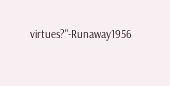virtues?"-Runaway1956